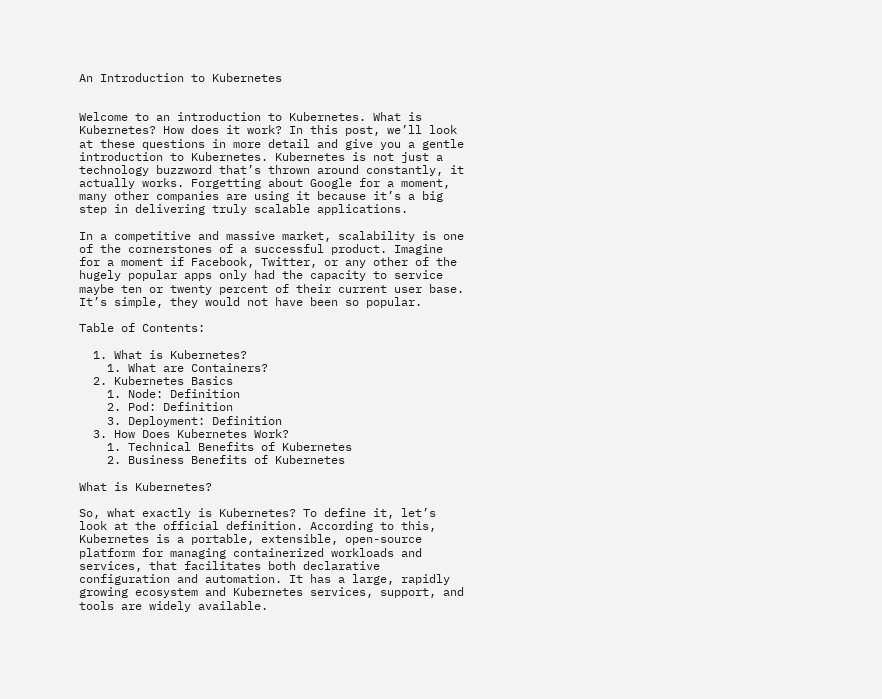An Introduction to Kubernetes


Welcome to an introduction to Kubernetes. What is Kubernetes? How does it work? In this post, we’ll look at these questions in more detail and give you a gentle introduction to Kubernetes. Kubernetes is not just a technology buzzword that’s thrown around constantly, it actually works. Forgetting about Google for a moment, many other companies are using it because it’s a big step in delivering truly scalable applications.

In a competitive and massive market, scalability is one of the cornerstones of a successful product. Imagine for a moment if Facebook, Twitter, or any other of the hugely popular apps only had the capacity to service maybe ten or twenty percent of their current user base. It’s simple, they would not have been so popular.

Table of Contents:

  1. What is Kubernetes?
    1. What are Containers?
  2. Kubernetes Basics
    1. Node: Definition
    2. Pod: Definition
    3. Deployment: Definition
  3. How Does Kubernetes Work?
    1. Technical Benefits of Kubernetes
    2. Business Benefits of Kubernetes

What is Kubernetes?

So, what exactly is Kubernetes? To define it, let’s look at the official definition. According to this, Kubernetes is a portable, extensible, open-source platform for managing containerized workloads and services, that facilitates both declarative configuration and automation. It has a large, rapidly growing ecosystem and Kubernetes services, support, and tools are widely available.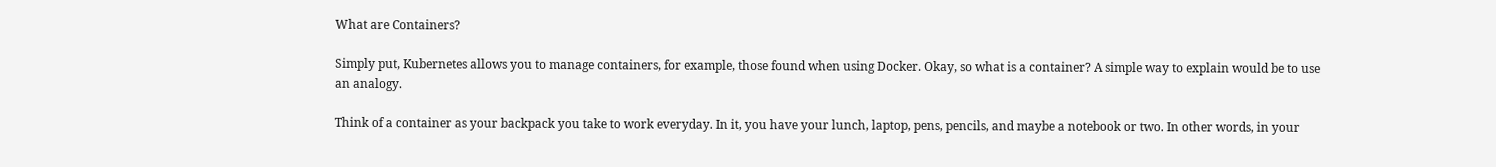What are Containers?

Simply put, Kubernetes allows you to manage containers, for example, those found when using Docker. Okay, so what is a container? A simple way to explain would be to use an analogy.

Think of a container as your backpack you take to work everyday. In it, you have your lunch, laptop, pens, pencils, and maybe a notebook or two. In other words, in your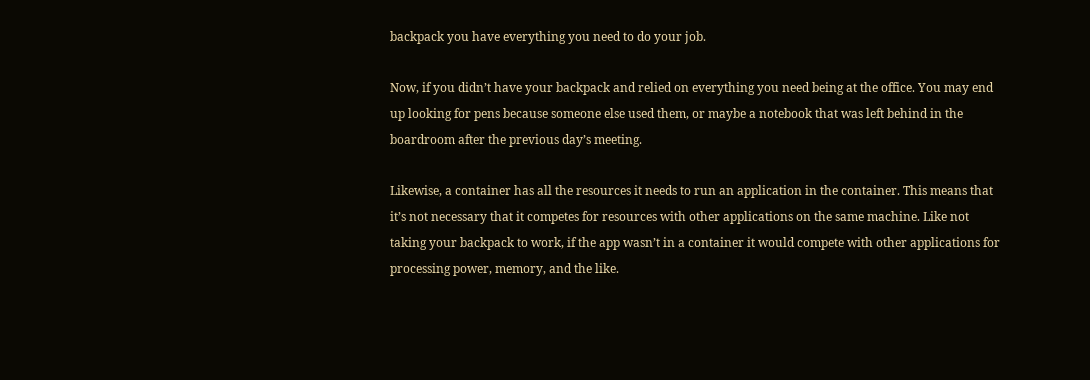backpack you have everything you need to do your job.

Now, if you didn’t have your backpack and relied on everything you need being at the office. You may end up looking for pens because someone else used them, or maybe a notebook that was left behind in the boardroom after the previous day’s meeting.

Likewise, a container has all the resources it needs to run an application in the container. This means that it’s not necessary that it competes for resources with other applications on the same machine. Like not taking your backpack to work, if the app wasn’t in a container it would compete with other applications for processing power, memory, and the like.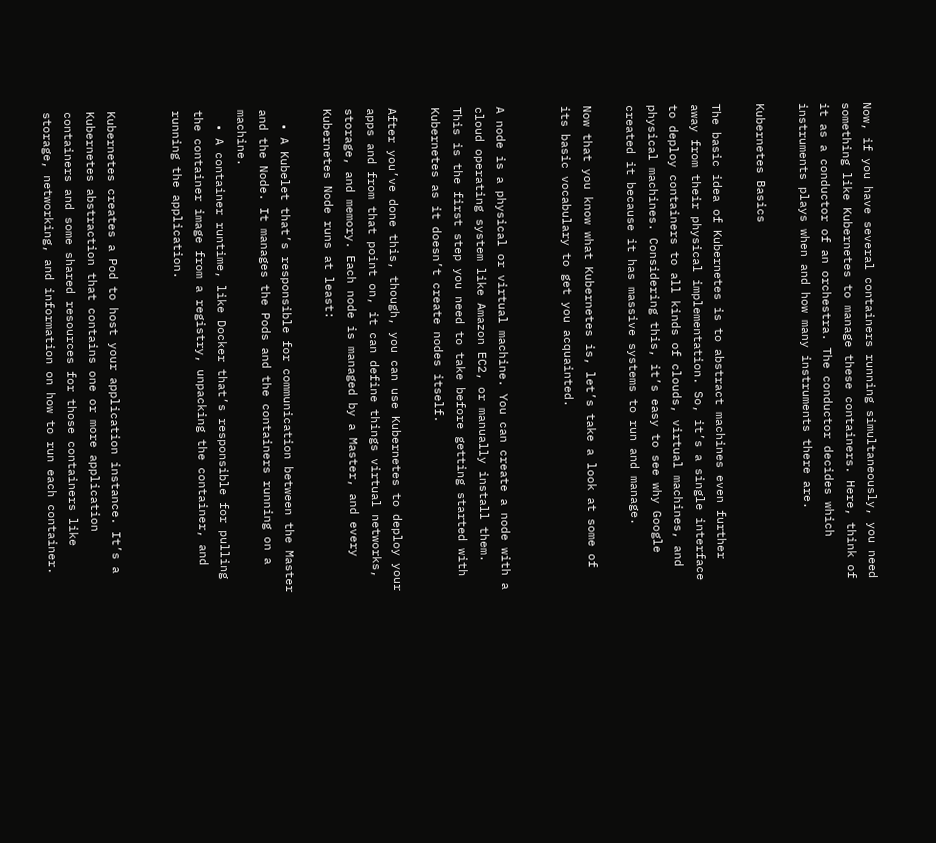Now, if you have several containers running simultaneously, you need something like Kubernetes to manage these containers. Here, think of it as a conductor of an orchestra. The conductor decides which instruments plays when and how many instruments there are.

Kubernetes Basics

The basic idea of Kubernetes is to abstract machines even further away from their physical implementation. So, it’s a single interface to deploy containers to all kinds of clouds, virtual machines, and physical machines. Considering this, it’s easy to see why Google created it because it has massive systems to run and manage.

Now that you know what Kubernetes is, let’s take a look at some of its basic vocabulary to get you acquainted.


A node is a physical or virtual machine. You can create a node with a cloud operating system like Amazon EC2, or manually install them. This is the first step you need to take before getting started with Kubernetes as it doesn’t create nodes itself.

After you’ve done this, though, you can use Kubernetes to deploy your apps and from that point on, it can define things virtual networks, storage, and memory. Each node is managed by a Master, and every Kubernetes Node runs at least:

  • A Kubelet that’s responsible for communication between the Master and the Node. It manages the Pods and the containers running on a machine.
  • A container runtime, like Docker that’s responsible for pulling the container image from a registry, unpacking the container, and running the application.


Kubernetes creates a Pod to host your application instance. It’s a Kubernetes abstraction that contains one or more application containers and some shared resources for those containers like storage, networking, and information on how to run each container.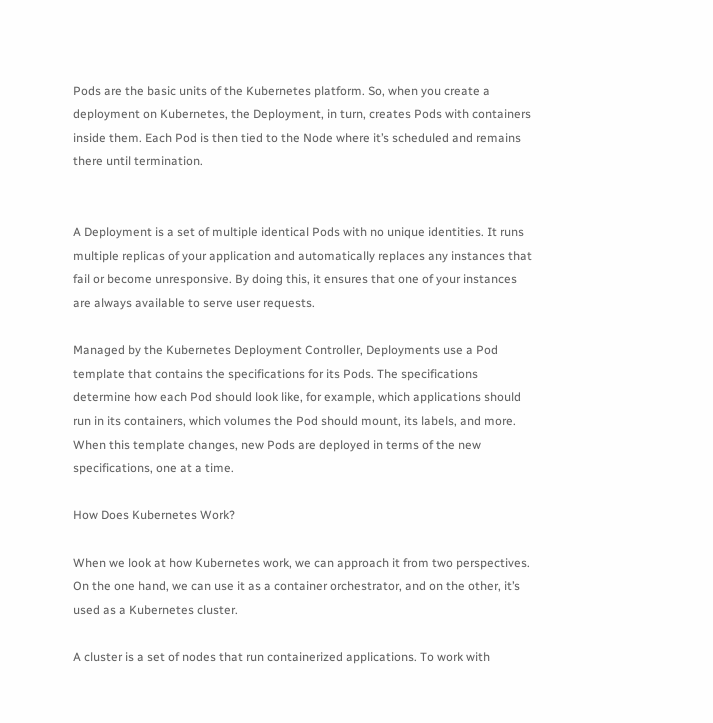Pods are the basic units of the Kubernetes platform. So, when you create a deployment on Kubernetes, the Deployment, in turn, creates Pods with containers inside them. Each Pod is then tied to the Node where it’s scheduled and remains there until termination.


A Deployment is a set of multiple identical Pods with no unique identities. It runs multiple replicas of your application and automatically replaces any instances that fail or become unresponsive. By doing this, it ensures that one of your instances are always available to serve user requests.

Managed by the Kubernetes Deployment Controller, Deployments use a Pod template that contains the specifications for its Pods. The specifications determine how each Pod should look like, for example, which applications should run in its containers, which volumes the Pod should mount, its labels, and more. When this template changes, new Pods are deployed in terms of the new specifications, one at a time.

How Does Kubernetes Work?

When we look at how Kubernetes work, we can approach it from two perspectives. On the one hand, we can use it as a container orchestrator, and on the other, it’s used as a Kubernetes cluster.

A cluster is a set of nodes that run containerized applications. To work with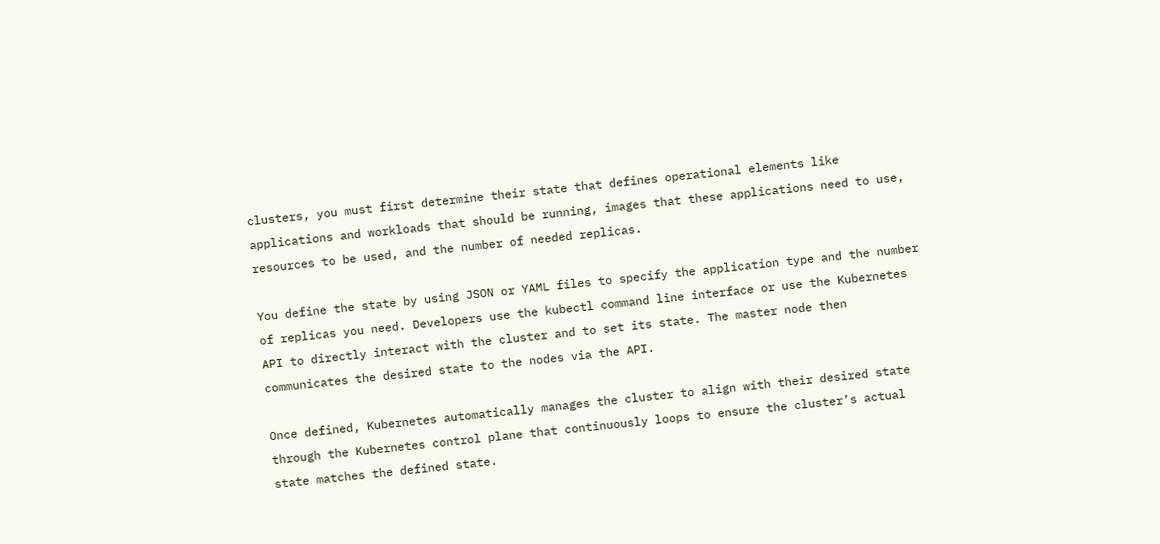clusters, you must first determine their state that defines operational elements like applications and workloads that should be running, images that these applications need to use, resources to be used, and the number of needed replicas.

You define the state by using JSON or YAML files to specify the application type and the number of replicas you need. Developers use the kubectl command line interface or use the Kubernetes API to directly interact with the cluster and to set its state. The master node then communicates the desired state to the nodes via the API.

Once defined, Kubernetes automatically manages the cluster to align with their desired state through the Kubernetes control plane that continuously loops to ensure the cluster’s actual state matches the defined state.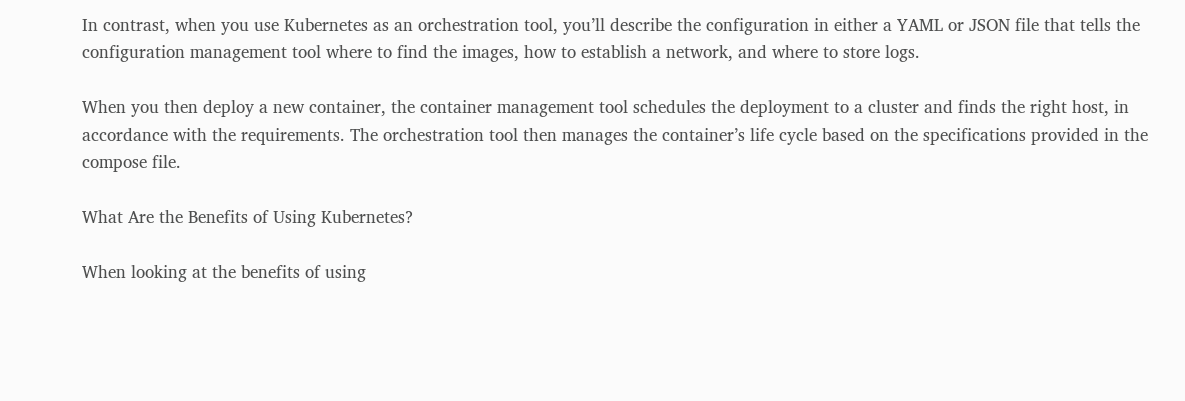In contrast, when you use Kubernetes as an orchestration tool, you’ll describe the configuration in either a YAML or JSON file that tells the configuration management tool where to find the images, how to establish a network, and where to store logs.

When you then deploy a new container, the container management tool schedules the deployment to a cluster and finds the right host, in accordance with the requirements. The orchestration tool then manages the container’s life cycle based on the specifications provided in the compose file.

What Are the Benefits of Using Kubernetes?

When looking at the benefits of using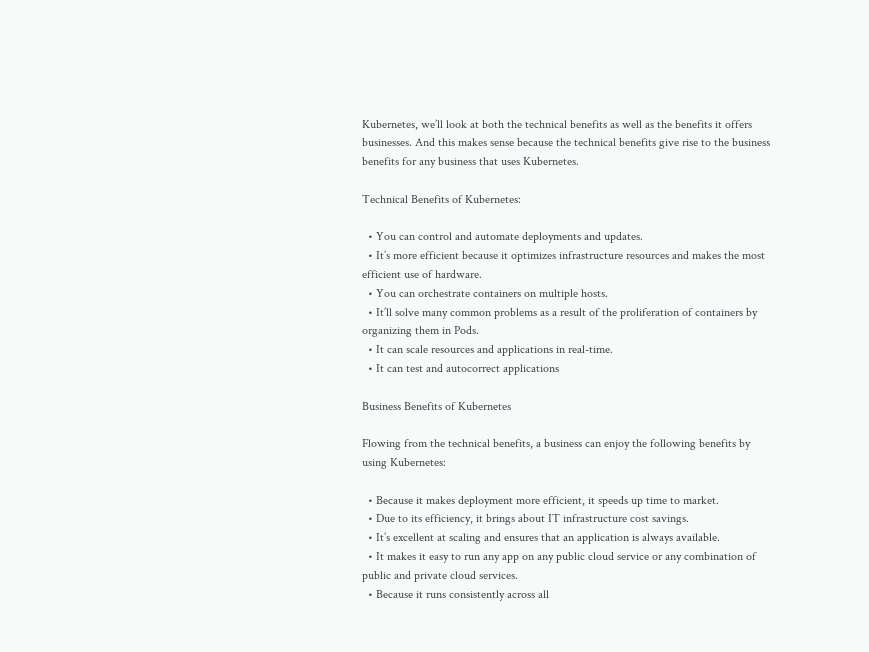Kubernetes, we’ll look at both the technical benefits as well as the benefits it offers businesses. And this makes sense because the technical benefits give rise to the business benefits for any business that uses Kubernetes.

Technical Benefits of Kubernetes:

  • You can control and automate deployments and updates.
  • It’s more efficient because it optimizes infrastructure resources and makes the most efficient use of hardware.
  • You can orchestrate containers on multiple hosts.
  • It’ll solve many common problems as a result of the proliferation of containers by organizing them in Pods.
  • It can scale resources and applications in real-time.
  • It can test and autocorrect applications

Business Benefits of Kubernetes

Flowing from the technical benefits, a business can enjoy the following benefits by using Kubernetes:

  • Because it makes deployment more efficient, it speeds up time to market.
  • Due to its efficiency, it brings about IT infrastructure cost savings.
  • It’s excellent at scaling and ensures that an application is always available.
  • It makes it easy to run any app on any public cloud service or any combination of public and private cloud services.
  • Because it runs consistently across all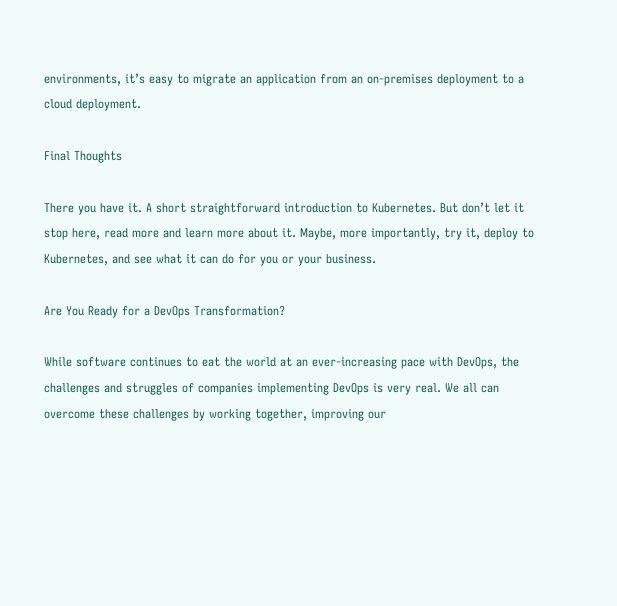environments, it’s easy to migrate an application from an on-premises deployment to a cloud deployment.

Final Thoughts

There you have it. A short straightforward introduction to Kubernetes. But don’t let it stop here, read more and learn more about it. Maybe, more importantly, try it, deploy to Kubernetes, and see what it can do for you or your business.

Are You Ready for a DevOps Transformation?

While software continues to eat the world at an ever-increasing pace with DevOps, the challenges and struggles of companies implementing DevOps is very real. We all can overcome these challenges by working together, improving our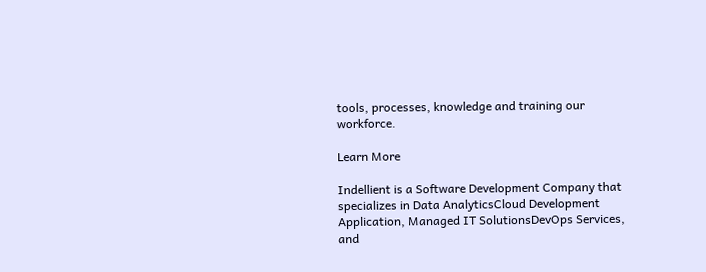tools, processes, knowledge and training our workforce.

Learn More

Indellient is a Software Development Company that specializes in Data AnalyticsCloud Development Application, Managed IT SolutionsDevOps Services, and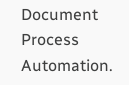Document Process Automation.